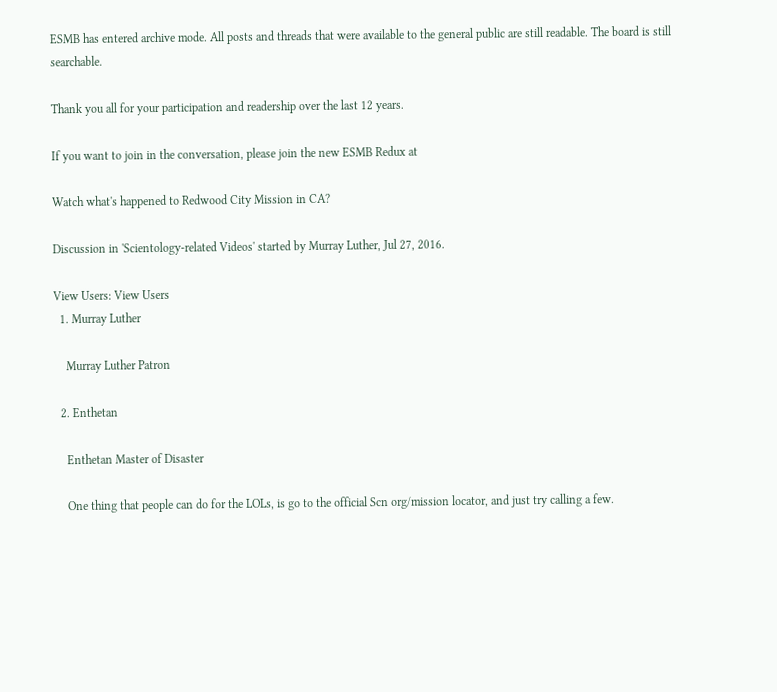ESMB has entered archive mode. All posts and threads that were available to the general public are still readable. The board is still searchable.

Thank you all for your participation and readership over the last 12 years.

If you want to join in the conversation, please join the new ESMB Redux at

Watch what's happened to Redwood City Mission in CA?

Discussion in 'Scientology-related Videos' started by Murray Luther, Jul 27, 2016.

View Users: View Users
  1. Murray Luther

    Murray Luther Patron

  2. Enthetan

    Enthetan Master of Disaster

    One thing that people can do for the LOLs, is go to the official Scn org/mission locator, and just try calling a few.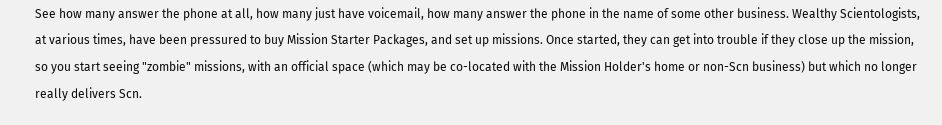See how many answer the phone at all, how many just have voicemail, how many answer the phone in the name of some other business. Wealthy Scientologists, at various times, have been pressured to buy Mission Starter Packages, and set up missions. Once started, they can get into trouble if they close up the mission, so you start seeing "zombie" missions, with an official space (which may be co-located with the Mission Holder's home or non-Scn business) but which no longer really delivers Scn.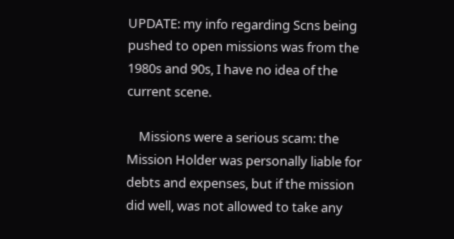UPDATE: my info regarding Scns being pushed to open missions was from the 1980s and 90s, I have no idea of the current scene.

    Missions were a serious scam: the Mission Holder was personally liable for debts and expenses, but if the mission did well, was not allowed to take any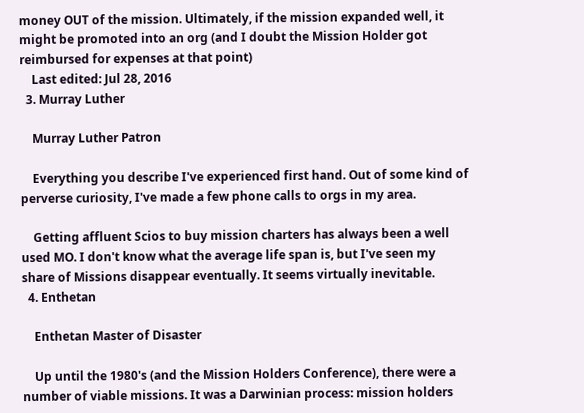money OUT of the mission. Ultimately, if the mission expanded well, it might be promoted into an org (and I doubt the Mission Holder got reimbursed for expenses at that point)
    Last edited: Jul 28, 2016
  3. Murray Luther

    Murray Luther Patron

    Everything you describe I've experienced first hand. Out of some kind of perverse curiosity, I've made a few phone calls to orgs in my area.

    Getting affluent Scios to buy mission charters has always been a well used MO. I don't know what the average life span is, but I've seen my share of Missions disappear eventually. It seems virtually inevitable.
  4. Enthetan

    Enthetan Master of Disaster

    Up until the 1980's (and the Mission Holders Conference), there were a number of viable missions. It was a Darwinian process: mission holders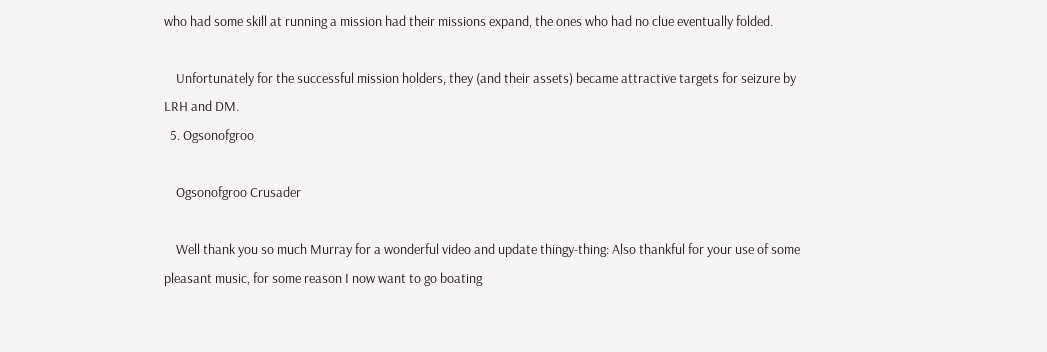who had some skill at running a mission had their missions expand, the ones who had no clue eventually folded.

    Unfortunately for the successful mission holders, they (and their assets) became attractive targets for seizure by LRH and DM.
  5. Ogsonofgroo

    Ogsonofgroo Crusader

    Well thank you so much Murray for a wonderful video and update thingy-thing: Also thankful for your use of some pleasant music, for some reason I now want to go boating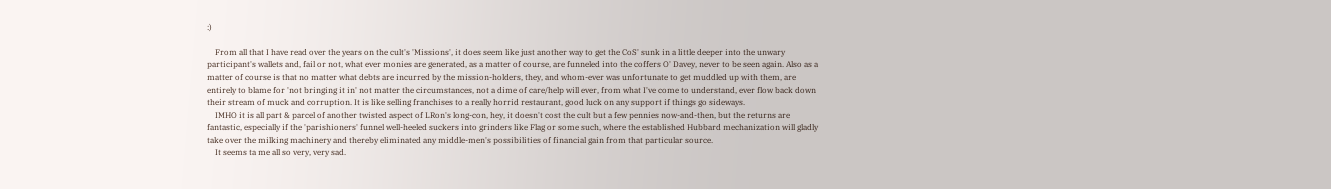:)

    From all that I have read over the years on the cult's 'Missions', it does seem like just another way to get the CoS' sunk in a little deeper into the unwary participant's wallets and, fail or not, what ever monies are generated, as a matter of course, are funneled into the coffers O' Davey, never to be seen again. Also as a matter of course is that no matter what debts are incurred by the mission-holders, they, and whom-ever was unfortunate to get muddled up with them, are entirely to blame for 'not bringing it in' not matter the circumstances, not a dime of care/help will ever, from what I've come to understand, ever flow back down their stream of muck and corruption. It is like selling franchises to a really horrid restaurant, good luck on any support if things go sideways.
    IMHO it is all part & parcel of another twisted aspect of LRon's long-con, hey, it doesn't cost the cult but a few pennies now-and-then, but the returns are fantastic, especially if the 'parishioners' funnel well-heeled suckers into grinders like Flag or some such, where the established Hubbard mechanization will gladly take over the milking machinery and thereby eliminated any middle-men's possibilities of financial gain from that particular source.
    It seems ta me all so very, very sad.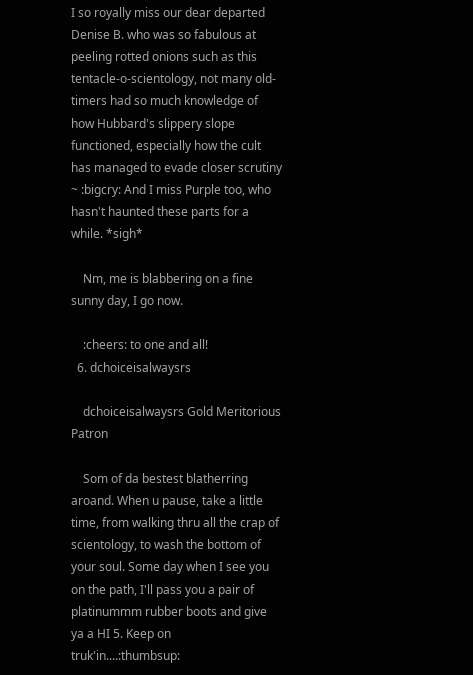I so royally miss our dear departed Denise B. who was so fabulous at peeling rotted onions such as this tentacle-o-scientology, not many old-timers had so much knowledge of how Hubbard's slippery slope functioned, especially how the cult has managed to evade closer scrutiny ~ :bigcry: And I miss Purple too, who hasn't haunted these parts for a while. *sigh*

    Nm, me is blabbering on a fine sunny day, I go now.

    :cheers: to one and all!
  6. dchoiceisalwaysrs

    dchoiceisalwaysrs Gold Meritorious Patron

    Som of da bestest blatherring aroand. When u pause, take a little time, from walking thru all the crap of scientology, to wash the bottom of your soul. Some day when I see you on the path, I'll pass you a pair of platinummm rubber boots and give ya a HI 5. Keep on truk'in....:thumbsup: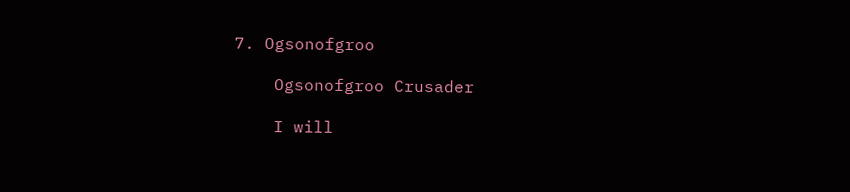7. Ogsonofgroo

    Ogsonofgroo Crusader

    I will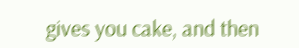gives you cake, and then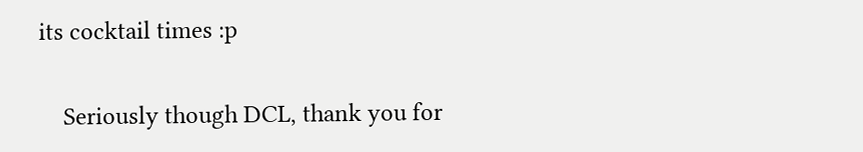its cocktail times :p

    Seriously though DCL, thank you for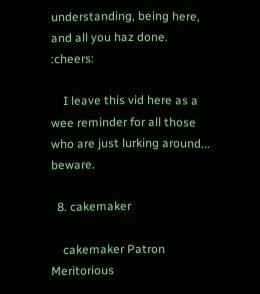understanding, being here, and all you haz done. :cheers:

    I leave this vid here as a wee reminder for all those who are just lurking around... beware.

  8. cakemaker

    cakemaker Patron Meritorious